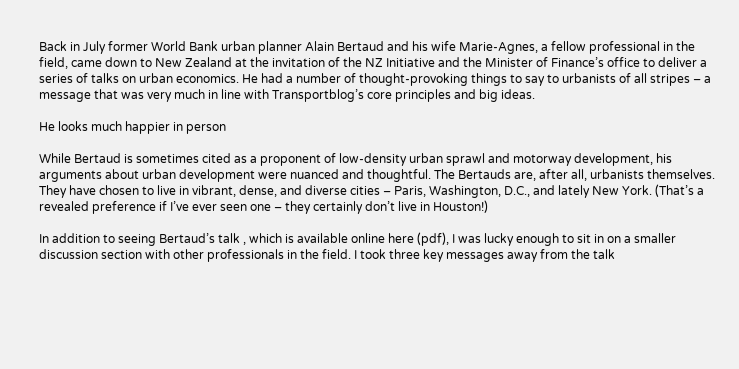Back in July former World Bank urban planner Alain Bertaud and his wife Marie-Agnes, a fellow professional in the field, came down to New Zealand at the invitation of the NZ Initiative and the Minister of Finance’s office to deliver a series of talks on urban economics. He had a number of thought-provoking things to say to urbanists of all stripes – a message that was very much in line with Transportblog’s core principles and big ideas.

He looks much happier in person

While Bertaud is sometimes cited as a proponent of low-density urban sprawl and motorway development, his arguments about urban development were nuanced and thoughtful. The Bertauds are, after all, urbanists themselves. They have chosen to live in vibrant, dense, and diverse cities – Paris, Washington, D.C., and lately New York. (That’s a revealed preference if I’ve ever seen one – they certainly don’t live in Houston!)

In addition to seeing Bertaud’s talk , which is available online here (pdf), I was lucky enough to sit in on a smaller discussion section with other professionals in the field. I took three key messages away from the talk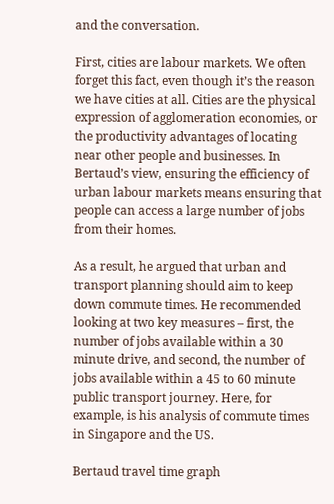and the conversation.

First, cities are labour markets. We often forget this fact, even though it’s the reason we have cities at all. Cities are the physical expression of agglomeration economies, or the productivity advantages of locating near other people and businesses. In Bertaud’s view, ensuring the efficiency of urban labour markets means ensuring that people can access a large number of jobs from their homes.

As a result, he argued that urban and transport planning should aim to keep down commute times. He recommended looking at two key measures – first, the number of jobs available within a 30 minute drive, and second, the number of jobs available within a 45 to 60 minute public transport journey. Here, for example, is his analysis of commute times in Singapore and the US.

Bertaud travel time graph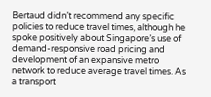Bertaud didn’t recommend any specific policies to reduce travel times, although he spoke positively about Singapore’s use of demand-responsive road pricing and development of an expansive metro network to reduce average travel times. As a transport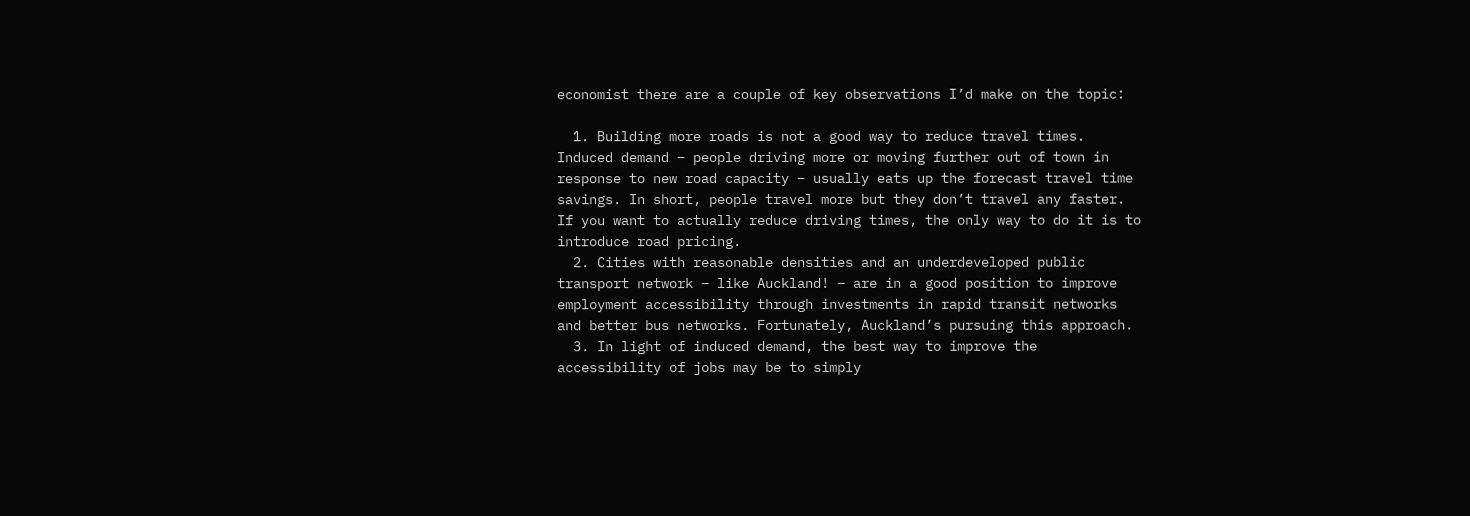economist there are a couple of key observations I’d make on the topic:

  1. Building more roads is not a good way to reduce travel times. Induced demand – people driving more or moving further out of town in response to new road capacity – usually eats up the forecast travel time savings. In short, people travel more but they don’t travel any faster. If you want to actually reduce driving times, the only way to do it is to introduce road pricing.
  2. Cities with reasonable densities and an underdeveloped public transport network – like Auckland! – are in a good position to improve employment accessibility through investments in rapid transit networks and better bus networks. Fortunately, Auckland’s pursuing this approach.
  3. In light of induced demand, the best way to improve the accessibility of jobs may be to simply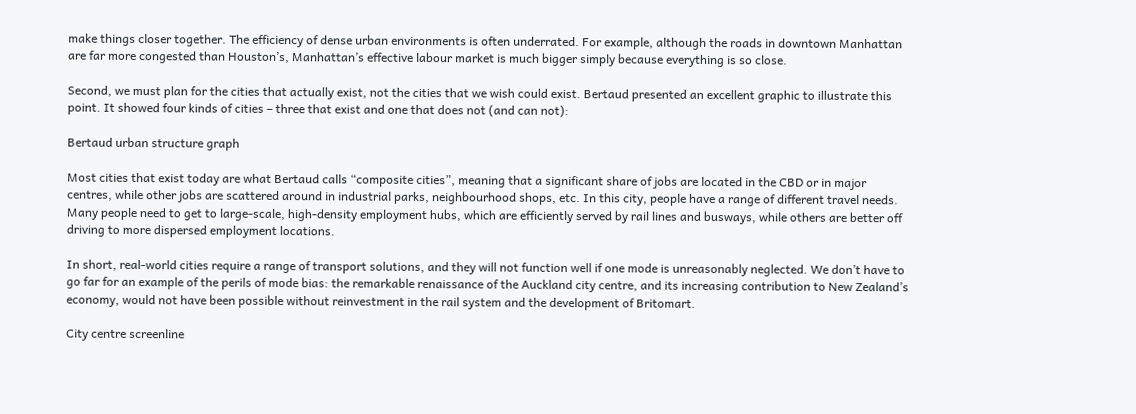make things closer together. The efficiency of dense urban environments is often underrated. For example, although the roads in downtown Manhattan are far more congested than Houston’s, Manhattan’s effective labour market is much bigger simply because everything is so close.

Second, we must plan for the cities that actually exist, not the cities that we wish could exist. Bertaud presented an excellent graphic to illustrate this point. It showed four kinds of cities – three that exist and one that does not (and can not):

Bertaud urban structure graph

Most cities that exist today are what Bertaud calls “composite cities”, meaning that a significant share of jobs are located in the CBD or in major centres, while other jobs are scattered around in industrial parks, neighbourhood shops, etc. In this city, people have a range of different travel needs. Many people need to get to large-scale, high-density employment hubs, which are efficiently served by rail lines and busways, while others are better off driving to more dispersed employment locations.

In short, real-world cities require a range of transport solutions, and they will not function well if one mode is unreasonably neglected. We don’t have to go far for an example of the perils of mode bias: the remarkable renaissance of the Auckland city centre, and its increasing contribution to New Zealand’s economy, would not have been possible without reinvestment in the rail system and the development of Britomart.

City centre screenline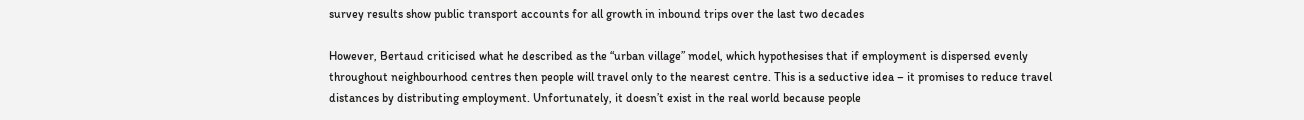survey results show public transport accounts for all growth in inbound trips over the last two decades

However, Bertaud criticised what he described as the “urban village” model, which hypothesises that if employment is dispersed evenly throughout neighbourhood centres then people will travel only to the nearest centre. This is a seductive idea – it promises to reduce travel distances by distributing employment. Unfortunately, it doesn’t exist in the real world because people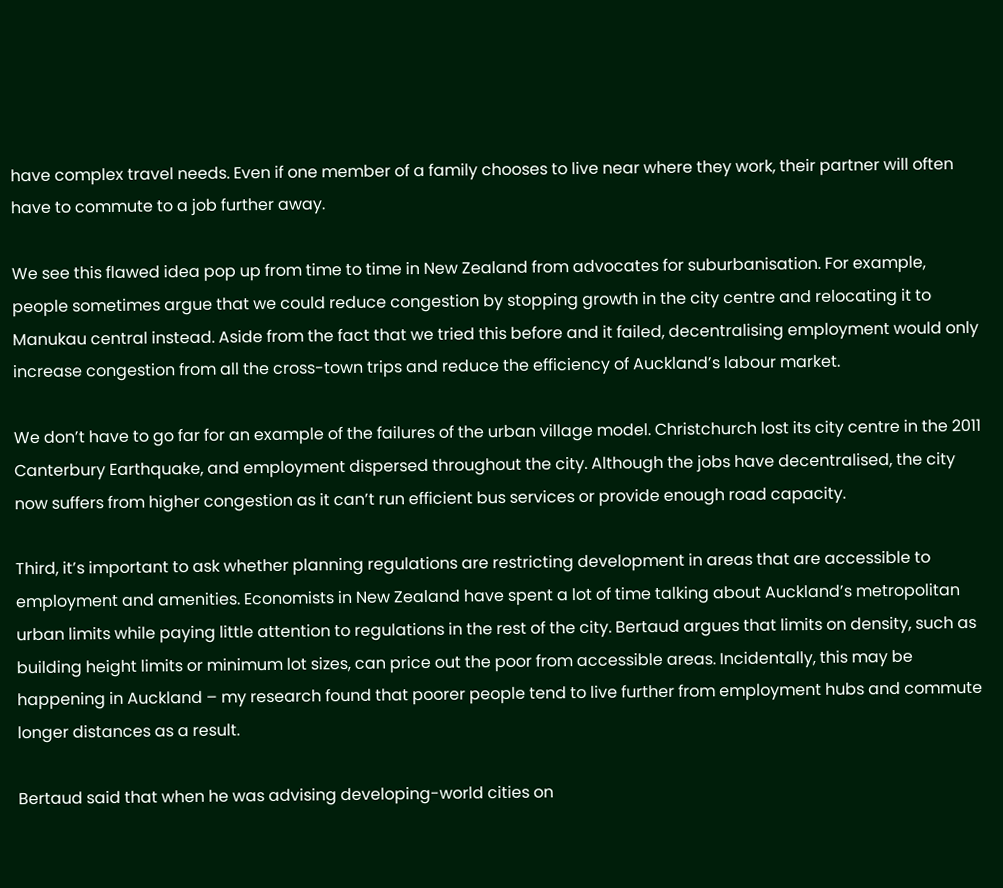have complex travel needs. Even if one member of a family chooses to live near where they work, their partner will often have to commute to a job further away.

We see this flawed idea pop up from time to time in New Zealand from advocates for suburbanisation. For example, people sometimes argue that we could reduce congestion by stopping growth in the city centre and relocating it to Manukau central instead. Aside from the fact that we tried this before and it failed, decentralising employment would only increase congestion from all the cross-town trips and reduce the efficiency of Auckland’s labour market.

We don’t have to go far for an example of the failures of the urban village model. Christchurch lost its city centre in the 2011 Canterbury Earthquake, and employment dispersed throughout the city. Although the jobs have decentralised, the city now suffers from higher congestion as it can’t run efficient bus services or provide enough road capacity.

Third, it’s important to ask whether planning regulations are restricting development in areas that are accessible to employment and amenities. Economists in New Zealand have spent a lot of time talking about Auckland’s metropolitan urban limits while paying little attention to regulations in the rest of the city. Bertaud argues that limits on density, such as building height limits or minimum lot sizes, can price out the poor from accessible areas. Incidentally, this may be happening in Auckland – my research found that poorer people tend to live further from employment hubs and commute longer distances as a result.

Bertaud said that when he was advising developing-world cities on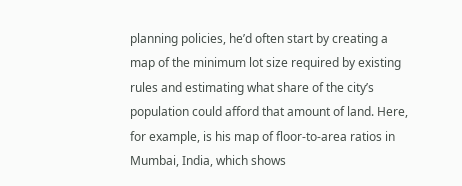planning policies, he’d often start by creating a map of the minimum lot size required by existing rules and estimating what share of the city’s population could afford that amount of land. Here, for example, is his map of floor-to-area ratios in Mumbai, India, which shows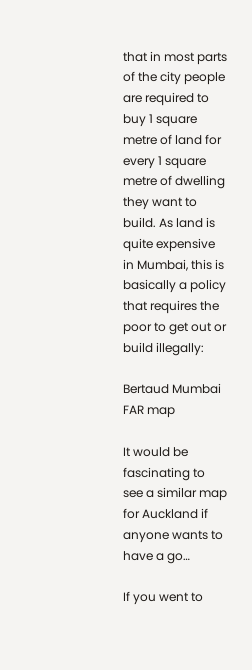that in most parts of the city people are required to buy 1 square metre of land for every 1 square metre of dwelling they want to build. As land is quite expensive in Mumbai, this is basically a policy that requires the poor to get out or build illegally:

Bertaud Mumbai FAR map

It would be fascinating to see a similar map for Auckland if anyone wants to have a go…

If you went to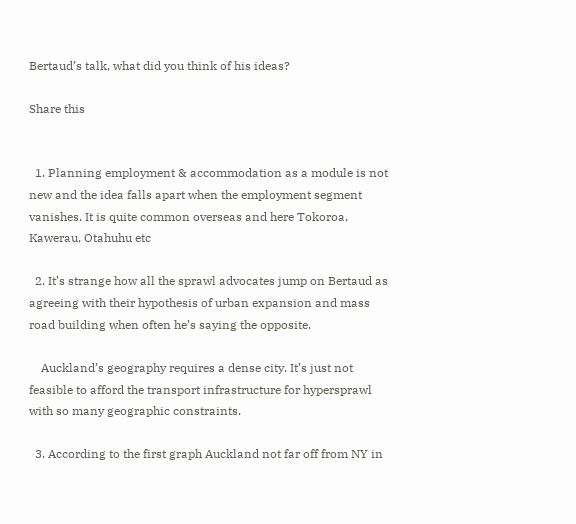Bertaud’s talk, what did you think of his ideas?

Share this


  1. Planning employment & accommodation as a module is not new and the idea falls apart when the employment segment vanishes. It is quite common overseas and here Tokoroa, Kawerau, Otahuhu etc

  2. It’s strange how all the sprawl advocates jump on Bertaud as agreeing with their hypothesis of urban expansion and mass road building when often he’s saying the opposite.

    Auckland’s geography requires a dense city. It’s just not feasible to afford the transport infrastructure for hypersprawl with so many geographic constraints.

  3. According to the first graph Auckland not far off from NY in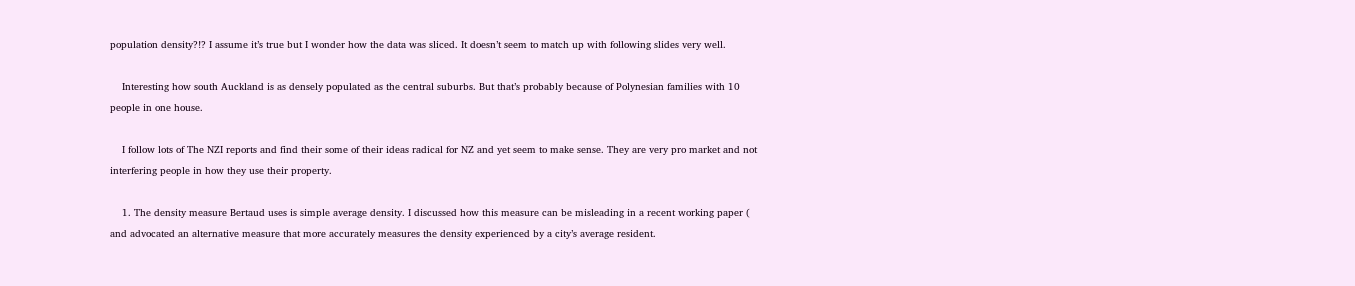population density?!? I assume it’s true but I wonder how the data was sliced. It doesn’t seem to match up with following slides very well.

    Interesting how south Auckland is as densely populated as the central suburbs. But that’s probably because of Polynesian families with 10 people in one house.

    I follow lots of The NZI reports and find their some of their ideas radical for NZ and yet seem to make sense. They are very pro market and not interfering people in how they use their property.

    1. The density measure Bertaud uses is simple average density. I discussed how this measure can be misleading in a recent working paper ( and advocated an alternative measure that more accurately measures the density experienced by a city’s average resident.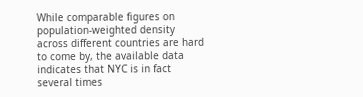While comparable figures on population-weighted density across different countries are hard to come by, the available data indicates that NYC is in fact several times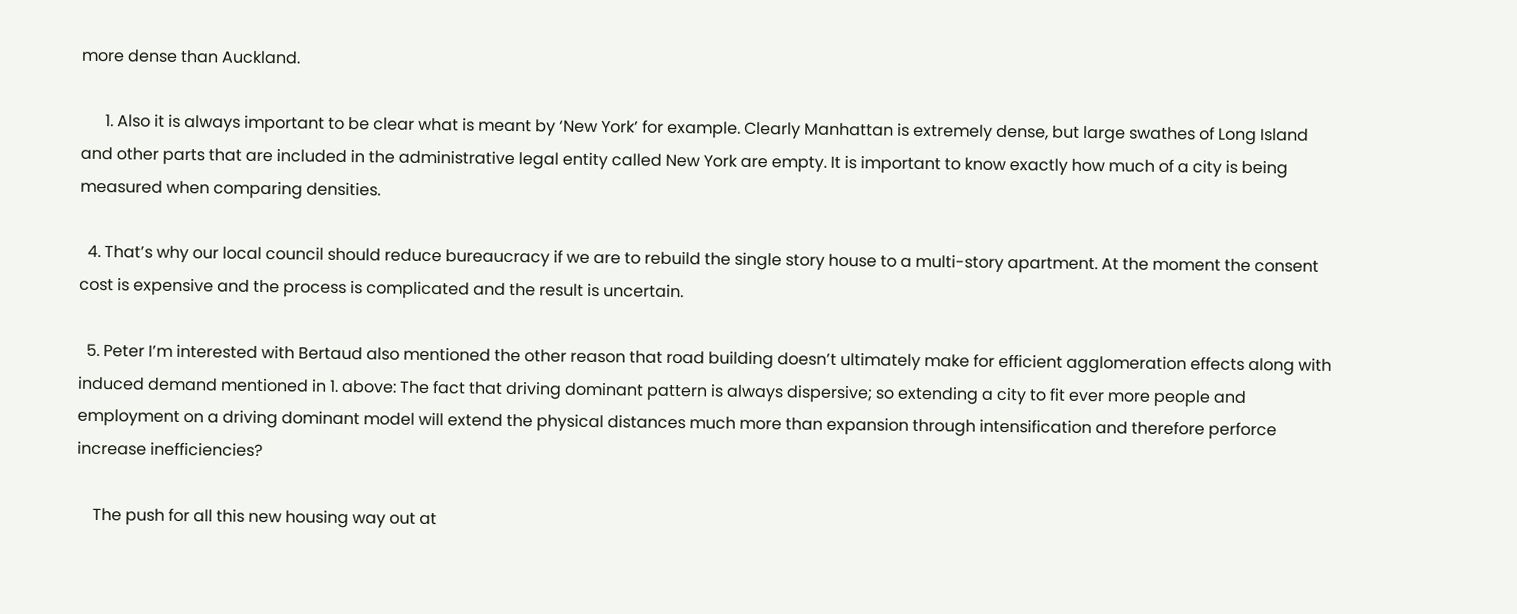more dense than Auckland.

      1. Also it is always important to be clear what is meant by ‘New York’ for example. Clearly Manhattan is extremely dense, but large swathes of Long Island and other parts that are included in the administrative legal entity called New York are empty. It is important to know exactly how much of a city is being measured when comparing densities.

  4. That’s why our local council should reduce bureaucracy if we are to rebuild the single story house to a multi-story apartment. At the moment the consent cost is expensive and the process is complicated and the result is uncertain.

  5. Peter I’m interested with Bertaud also mentioned the other reason that road building doesn’t ultimately make for efficient agglomeration effects along with induced demand mentioned in 1. above: The fact that driving dominant pattern is always dispersive; so extending a city to fit ever more people and employment on a driving dominant model will extend the physical distances much more than expansion through intensification and therefore perforce increase inefficiencies?

    The push for all this new housing way out at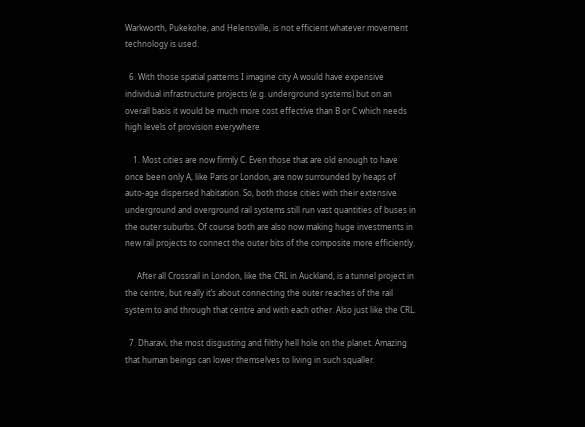Warkworth, Pukekohe, and Helensville, is not efficient whatever movement technology is used.

  6. With those spatial patterns I imagine city A would have expensive individual infrastructure projects (e.g. underground systems) but on an overall basis it would be much more cost effective than B or C which needs high levels of provision everywhere

    1. Most cities are now firmly C. Even those that are old enough to have once been only A, like Paris or London, are now surrounded by heaps of auto-age dispersed habitation. So, both those cities with their extensive underground and overground rail systems still run vast quantities of buses in the outer suburbs. Of course both are also now making huge investments in new rail projects to connect the outer bits of the composite more efficiently.

      After all Crossrail in London, like the CRL in Auckland, is a tunnel project in the centre, but really it’s about connecting the outer reaches of the rail system to and through that centre and with each other. Also just like the CRL.

  7. Dharavi, the most disgusting and filthy hell hole on the planet. Amazing that human beings can lower themselves to living in such squaller.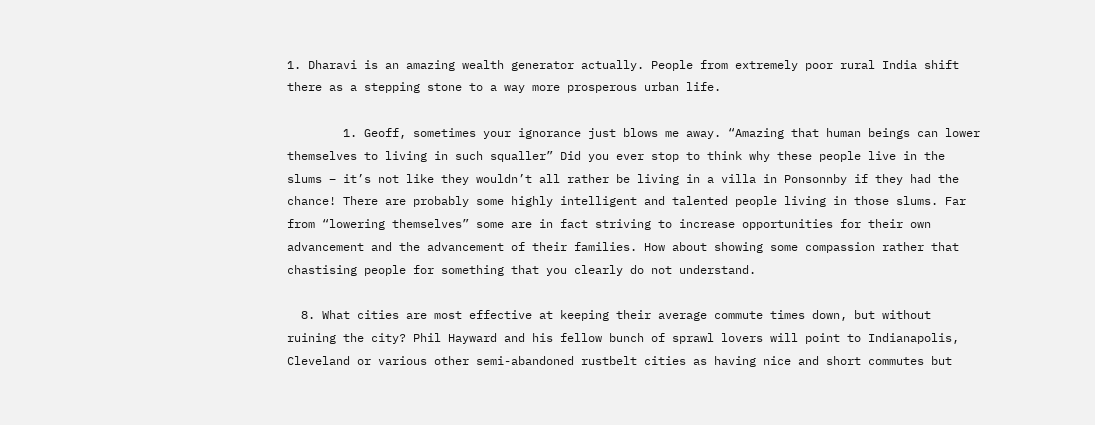1. Dharavi is an amazing wealth generator actually. People from extremely poor rural India shift there as a stepping stone to a way more prosperous urban life.

        1. Geoff, sometimes your ignorance just blows me away. “Amazing that human beings can lower themselves to living in such squaller” Did you ever stop to think why these people live in the slums – it’s not like they wouldn’t all rather be living in a villa in Ponsonnby if they had the chance! There are probably some highly intelligent and talented people living in those slums. Far from “lowering themselves” some are in fact striving to increase opportunities for their own advancement and the advancement of their families. How about showing some compassion rather that chastising people for something that you clearly do not understand.

  8. What cities are most effective at keeping their average commute times down, but without ruining the city? Phil Hayward and his fellow bunch of sprawl lovers will point to Indianapolis, Cleveland or various other semi-abandoned rustbelt cities as having nice and short commutes but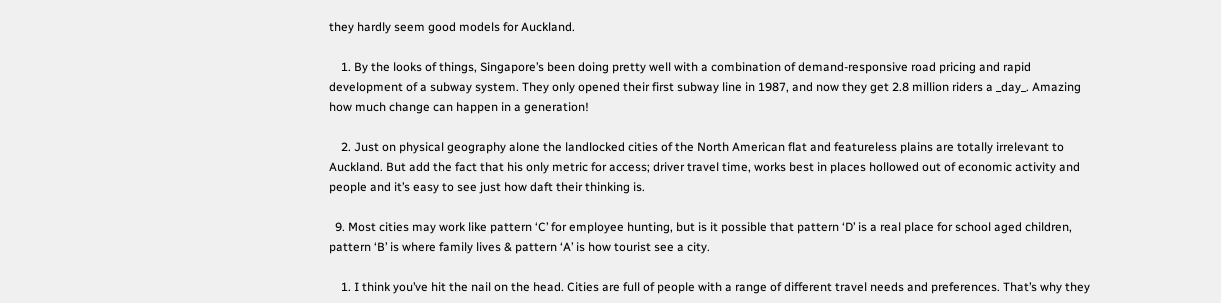they hardly seem good models for Auckland.

    1. By the looks of things, Singapore’s been doing pretty well with a combination of demand-responsive road pricing and rapid development of a subway system. They only opened their first subway line in 1987, and now they get 2.8 million riders a _day_. Amazing how much change can happen in a generation!

    2. Just on physical geography alone the landlocked cities of the North American flat and featureless plains are totally irrelevant to Auckland. But add the fact that his only metric for access; driver travel time, works best in places hollowed out of economic activity and people and it’s easy to see just how daft their thinking is.

  9. Most cities may work like pattern ‘C’ for employee hunting, but is it possible that pattern ‘D’ is a real place for school aged children, pattern ‘B’ is where family lives & pattern ‘A’ is how tourist see a city.

    1. I think you’ve hit the nail on the head. Cities are full of people with a range of different travel needs and preferences. That’s why they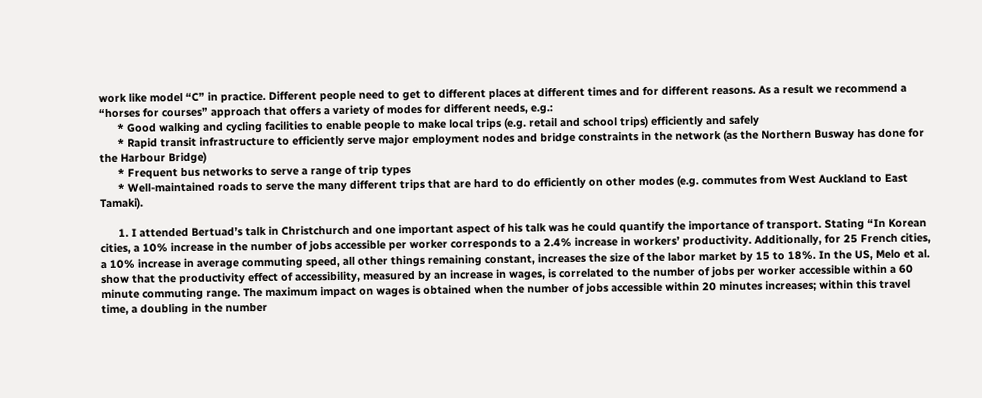work like model “C” in practice. Different people need to get to different places at different times and for different reasons. As a result we recommend a “horses for courses” approach that offers a variety of modes for different needs, e.g.:
      * Good walking and cycling facilities to enable people to make local trips (e.g. retail and school trips) efficiently and safely
      * Rapid transit infrastructure to efficiently serve major employment nodes and bridge constraints in the network (as the Northern Busway has done for the Harbour Bridge)
      * Frequent bus networks to serve a range of trip types
      * Well-maintained roads to serve the many different trips that are hard to do efficiently on other modes (e.g. commutes from West Auckland to East Tamaki).

      1. I attended Bertuad’s talk in Christchurch and one important aspect of his talk was he could quantify the importance of transport. Stating “In Korean cities, a 10% increase in the number of jobs accessible per worker corresponds to a 2.4% increase in workers’ productivity. Additionally, for 25 French cities, a 10% increase in average commuting speed, all other things remaining constant, increases the size of the labor market by 15 to 18%. In the US, Melo et al. show that the productivity effect of accessibility, measured by an increase in wages, is correlated to the number of jobs per worker accessible within a 60 minute commuting range. The maximum impact on wages is obtained when the number of jobs accessible within 20 minutes increases; within this travel time, a doubling in the number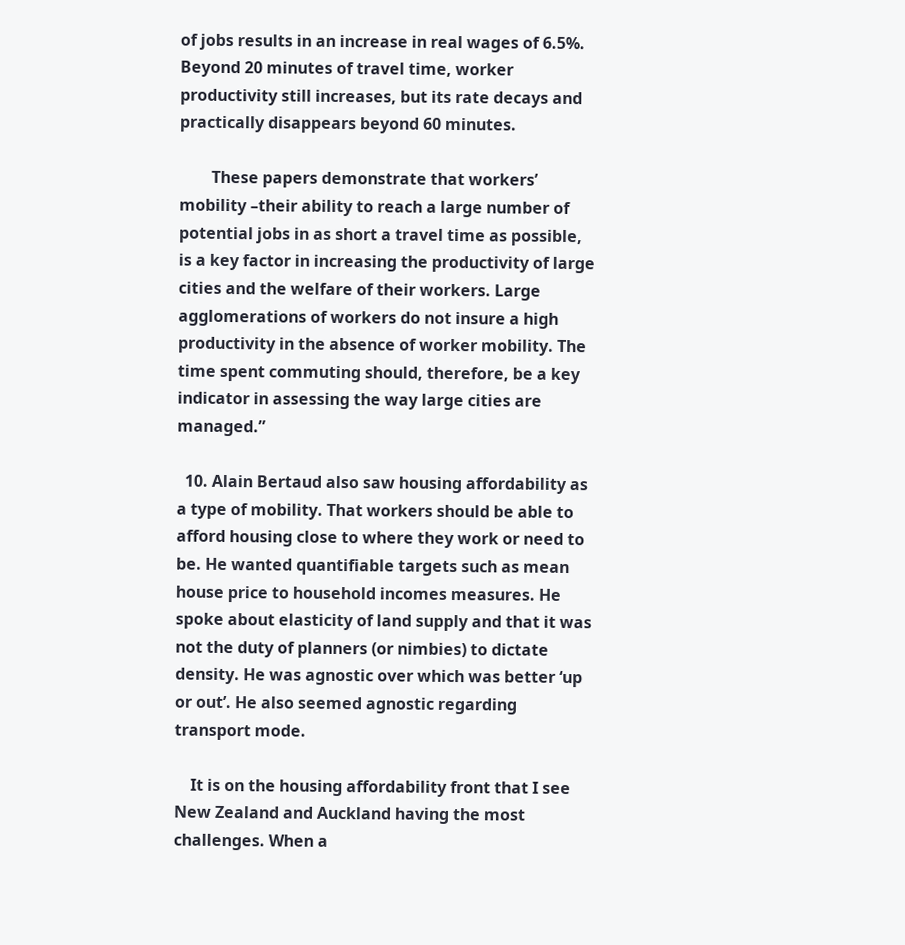of jobs results in an increase in real wages of 6.5%. Beyond 20 minutes of travel time, worker productivity still increases, but its rate decays and practically disappears beyond 60 minutes.

        These papers demonstrate that workers’ mobility –their ability to reach a large number of potential jobs in as short a travel time as possible, is a key factor in increasing the productivity of large cities and the welfare of their workers. Large agglomerations of workers do not insure a high productivity in the absence of worker mobility. The time spent commuting should, therefore, be a key indicator in assessing the way large cities are managed.”

  10. Alain Bertaud also saw housing affordability as a type of mobility. That workers should be able to afford housing close to where they work or need to be. He wanted quantifiable targets such as mean house price to household incomes measures. He spoke about elasticity of land supply and that it was not the duty of planners (or nimbies) to dictate density. He was agnostic over which was better ‘up or out’. He also seemed agnostic regarding transport mode.

    It is on the housing affordability front that I see New Zealand and Auckland having the most challenges. When a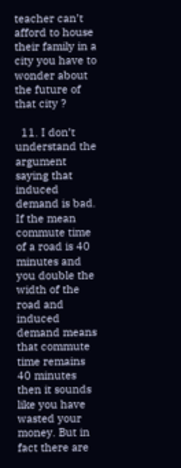teacher can’t afford to house their family in a city you have to wonder about the future of that city ?

  11. I don’t understand the argument saying that induced demand is bad. If the mean commute time of a road is 40 minutes and you double the width of the road and induced demand means that commute time remains 40 minutes then it sounds like you have wasted your money. But in fact there are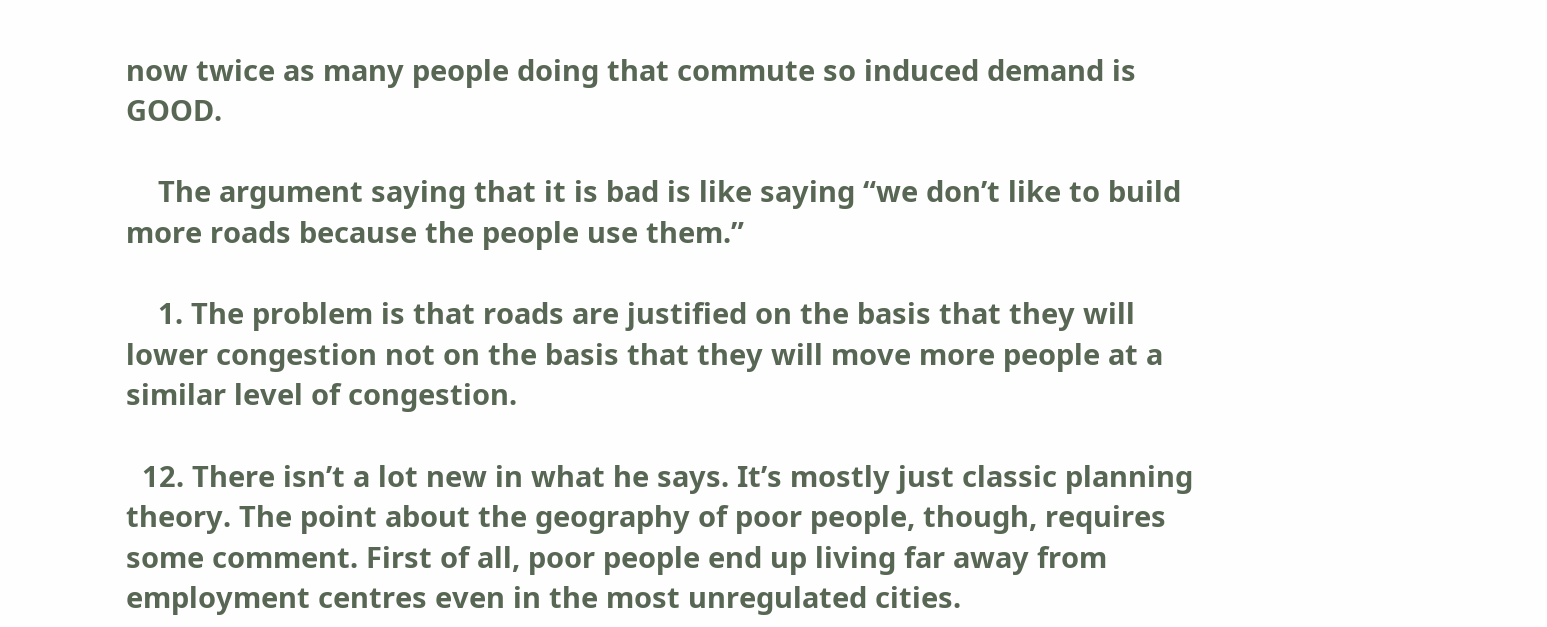now twice as many people doing that commute so induced demand is GOOD.

    The argument saying that it is bad is like saying “we don’t like to build more roads because the people use them.”

    1. The problem is that roads are justified on the basis that they will lower congestion not on the basis that they will move more people at a similar level of congestion.

  12. There isn’t a lot new in what he says. It’s mostly just classic planning theory. The point about the geography of poor people, though, requires some comment. First of all, poor people end up living far away from employment centres even in the most unregulated cities.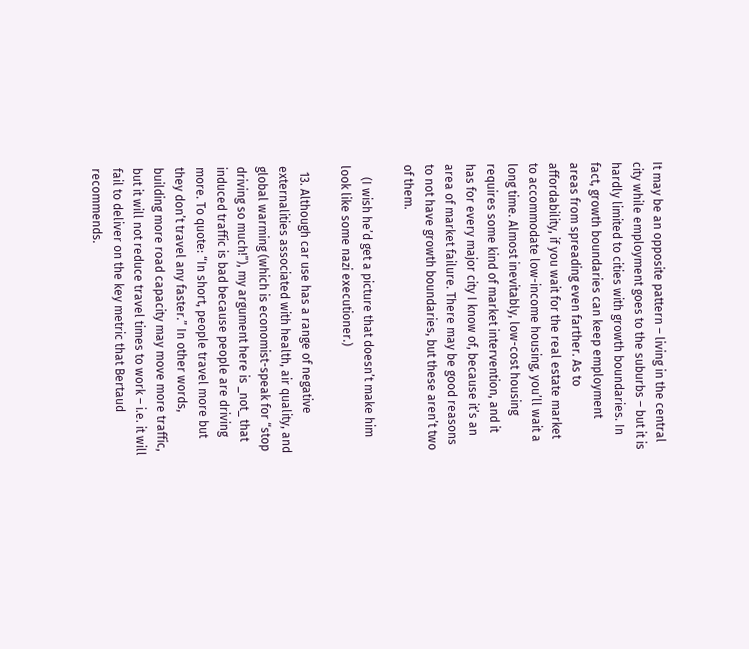It may be an opposite pattern – living in the central city while employment goes to the suburbs – but it is hardly limited to cities with growth boundaries. In fact, growth boundaries can keep employment areas from spreading even farther. As to affordability, if you wait for the real estate market to accommodate low-income housing, you’ll wait a long time. Almost inevitably, low-cost housing requires some kind of market intervention, and it has for every major city I know of, because it’s an area of market failure. There may be good reasons to not have growth boundaries, but these aren’t two of them.

    (I wish he’d get a picture that doesn’t make him look like some nazi executioner.)

  13. Although car use has a range of negative externalities associated with health, air quality, and global warming (which is economist-speak for “stop driving so much!”), my argument here is _not_ that induced traffic is bad because people are driving more. To quote: “In short, people travel more but they don’t travel any faster.” In other words, building more road capacity may move more traffic, but it will not reduce travel times to work – i.e. it will fail to deliver on the key metric that Bertaud recommends.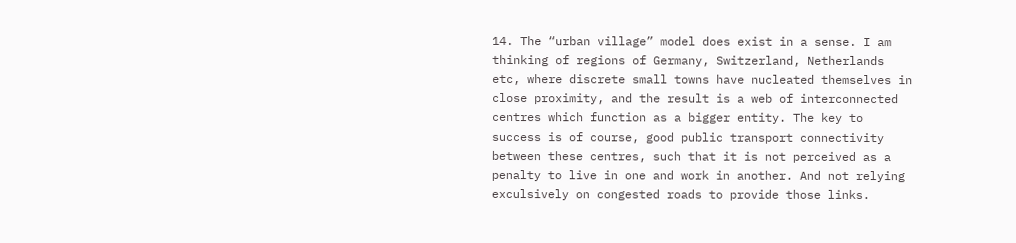14. The “urban village” model does exist in a sense. I am thinking of regions of Germany, Switzerland, Netherlands etc, where discrete small towns have nucleated themselves in close proximity, and the result is a web of interconnected centres which function as a bigger entity. The key to success is of course, good public transport connectivity between these centres, such that it is not perceived as a penalty to live in one and work in another. And not relying exculsively on congested roads to provide those links.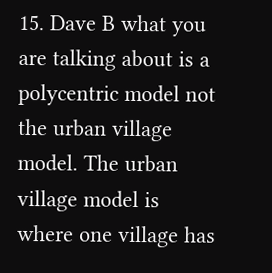15. Dave B what you are talking about is a polycentric model not the urban village model. The urban village model is where one village has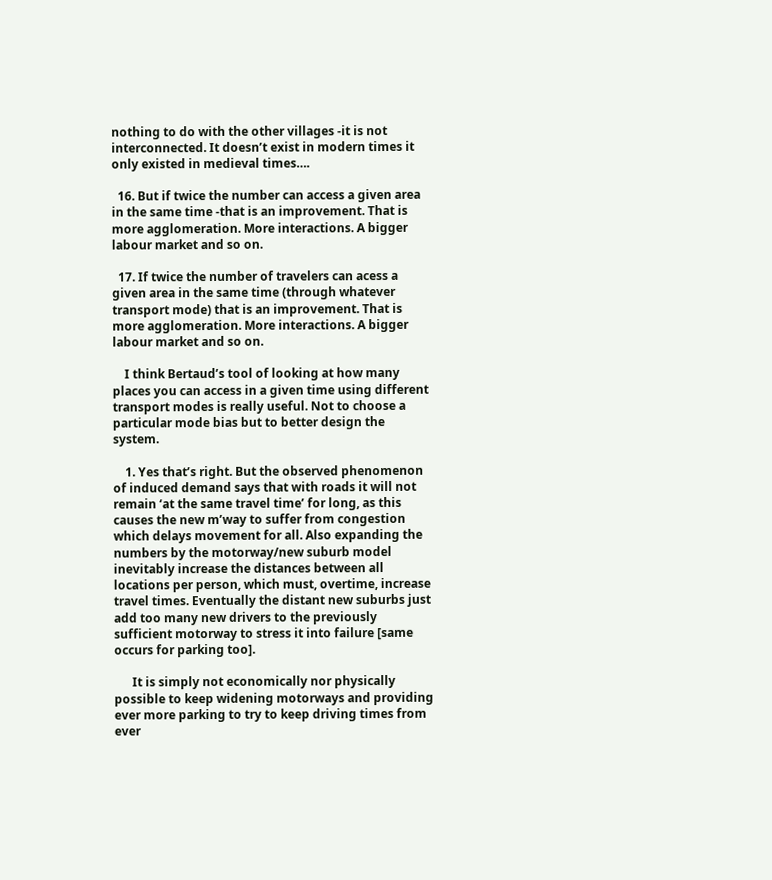nothing to do with the other villages -it is not interconnected. It doesn’t exist in modern times it only existed in medieval times….

  16. But if twice the number can access a given area in the same time -that is an improvement. That is more agglomeration. More interactions. A bigger labour market and so on.

  17. If twice the number of travelers can acess a given area in the same time (through whatever transport mode) that is an improvement. That is more agglomeration. More interactions. A bigger labour market and so on.

    I think Bertaud’s tool of looking at how many places you can access in a given time using different transport modes is really useful. Not to choose a particular mode bias but to better design the system.

    1. Yes that’s right. But the observed phenomenon of induced demand says that with roads it will not remain ‘at the same travel time’ for long, as this causes the new m’way to suffer from congestion which delays movement for all. Also expanding the numbers by the motorway/new suburb model inevitably increase the distances between all locations per person, which must, overtime, increase travel times. Eventually the distant new suburbs just add too many new drivers to the previously sufficient motorway to stress it into failure [same occurs for parking too].

      It is simply not economically nor physically possible to keep widening motorways and providing ever more parking to try to keep driving times from ever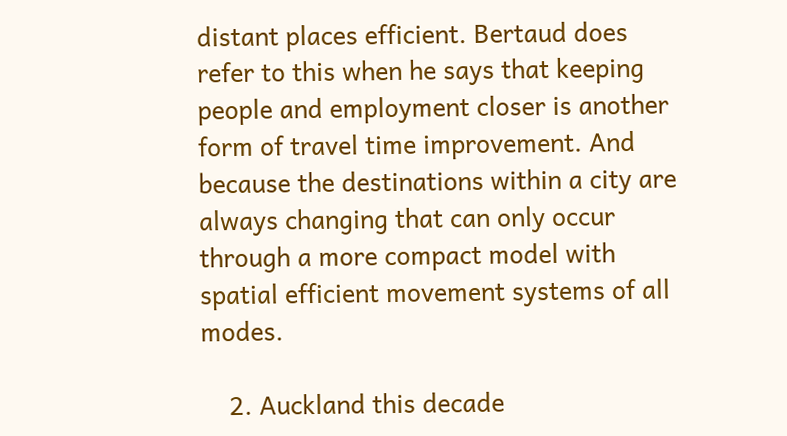distant places efficient. Bertaud does refer to this when he says that keeping people and employment closer is another form of travel time improvement. And because the destinations within a city are always changing that can only occur through a more compact model with spatial efficient movement systems of all modes.

    2. Auckland this decade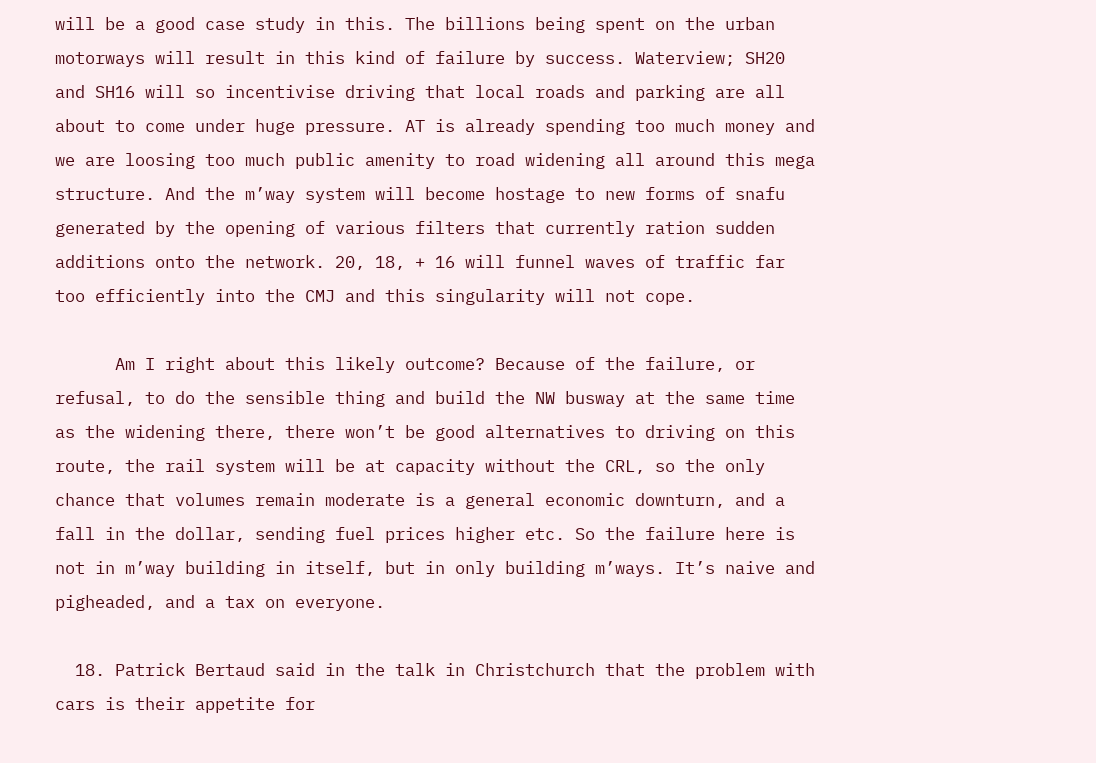will be a good case study in this. The billions being spent on the urban motorways will result in this kind of failure by success. Waterview; SH20 and SH16 will so incentivise driving that local roads and parking are all about to come under huge pressure. AT is already spending too much money and we are loosing too much public amenity to road widening all around this mega structure. And the m’way system will become hostage to new forms of snafu generated by the opening of various filters that currently ration sudden additions onto the network. 20, 18, + 16 will funnel waves of traffic far too efficiently into the CMJ and this singularity will not cope.

      Am I right about this likely outcome? Because of the failure, or refusal, to do the sensible thing and build the NW busway at the same time as the widening there, there won’t be good alternatives to driving on this route, the rail system will be at capacity without the CRL, so the only chance that volumes remain moderate is a general economic downturn, and a fall in the dollar, sending fuel prices higher etc. So the failure here is not in m’way building in itself, but in only building m’ways. It’s naive and pigheaded, and a tax on everyone.

  18. Patrick Bertaud said in the talk in Christchurch that the problem with cars is their appetite for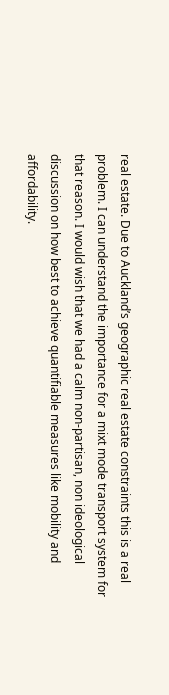real estate. Due to Auckland’s geographic real estate constraints this is a real problem. I can understand the importance for a mixt mode transport system for that reason. I would wish that we had a calm non-partisan, non ideological discussion on how best to achieve quantifiable measures like mobility and affordability.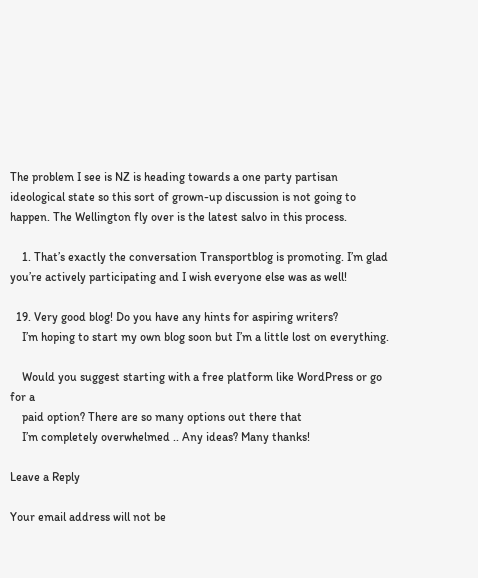The problem I see is NZ is heading towards a one party partisan ideological state so this sort of grown-up discussion is not going to happen. The Wellington fly over is the latest salvo in this process.

    1. That’s exactly the conversation Transportblog is promoting. I’m glad you’re actively participating and I wish everyone else was as well!

  19. Very good blog! Do you have any hints for aspiring writers?
    I’m hoping to start my own blog soon but I’m a little lost on everything.

    Would you suggest starting with a free platform like WordPress or go for a
    paid option? There are so many options out there that
    I’m completely overwhelmed .. Any ideas? Many thanks!

Leave a Reply

Your email address will not be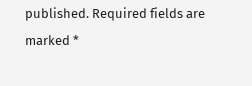published. Required fields are marked *